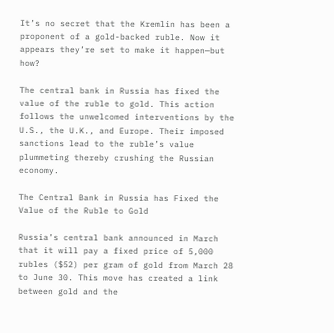It’s no secret that the Kremlin has been a proponent of a gold-backed ruble. Now it appears they’re set to make it happen—but how?

The central bank in Russia has fixed the value of the ruble to gold. This action follows the unwelcomed interventions by the U.S., the U.K., and Europe. Their imposed sanctions lead to the ruble’s value plummeting thereby crushing the Russian economy.

The Central Bank in Russia has Fixed the Value of the Ruble to Gold

Russia’s central bank announced in March that it will pay a fixed price of 5,000 rubles ($52) per gram of gold from March 28 to June 30. This move has created a link between gold and the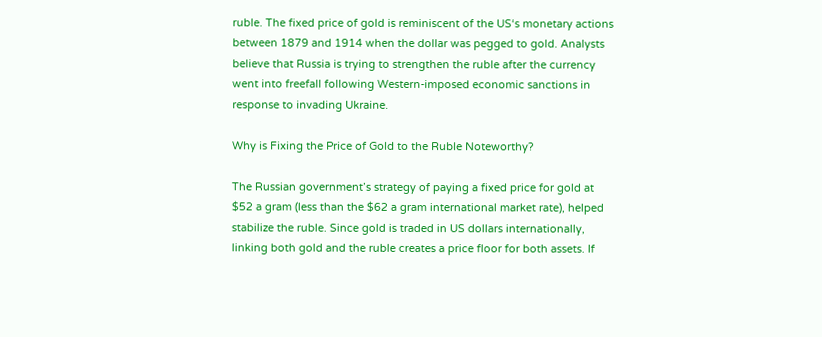ruble. The fixed price of gold is reminiscent of the US‘s monetary actions between 1879 and 1914 when the dollar was pegged to gold. Analysts believe that Russia is trying to strengthen the ruble after the currency went into freefall following Western-imposed economic sanctions in response to invading Ukraine.

Why is Fixing the Price of Gold to the Ruble Noteworthy?

The Russian government’s strategy of paying a fixed price for gold at $52 a gram (less than the $62 a gram international market rate), helped stabilize the ruble. Since gold is traded in US dollars internationally, linking both gold and the ruble creates a price floor for both assets. If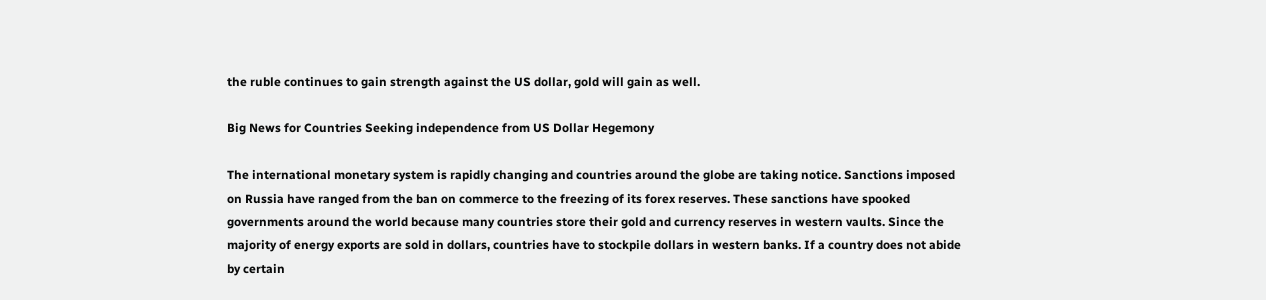the ruble continues to gain strength against the US dollar, gold will gain as well.

Big News for Countries Seeking independence from US Dollar Hegemony

The international monetary system is rapidly changing and countries around the globe are taking notice. Sanctions imposed on Russia have ranged from the ban on commerce to the freezing of its forex reserves. These sanctions have spooked governments around the world because many countries store their gold and currency reserves in western vaults. Since the majority of energy exports are sold in dollars, countries have to stockpile dollars in western banks. If a country does not abide by certain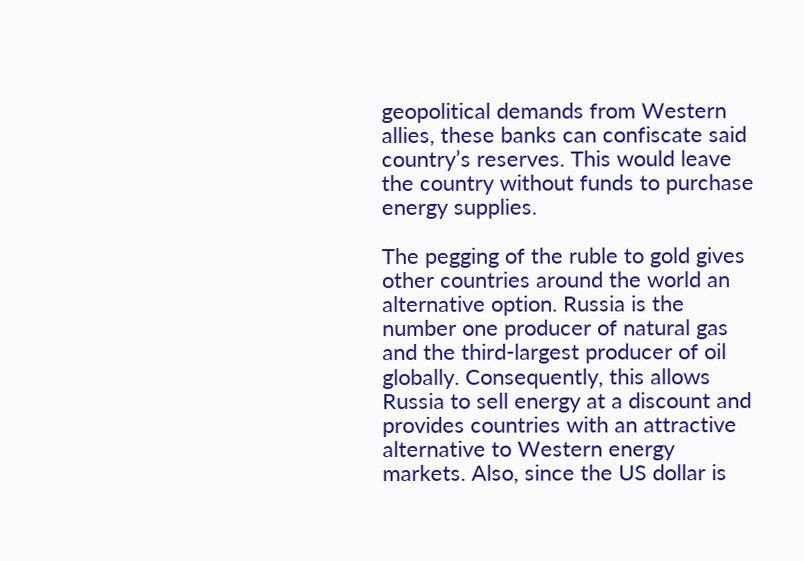geopolitical demands from Western allies, these banks can confiscate said country’s reserves. This would leave the country without funds to purchase energy supplies.

The pegging of the ruble to gold gives other countries around the world an alternative option. Russia is the number one producer of natural gas and the third-largest producer of oil globally. Consequently, this allows Russia to sell energy at a discount and provides countries with an attractive alternative to Western energy markets. Also, since the US dollar is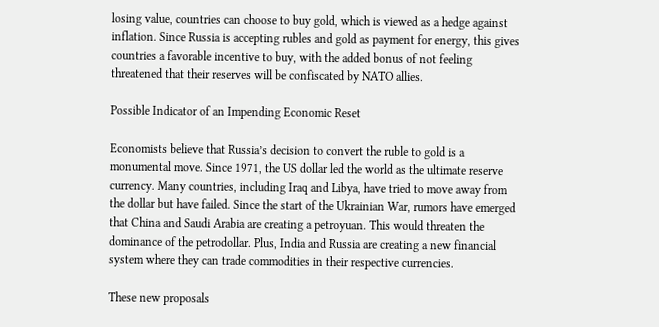losing value, countries can choose to buy gold, which is viewed as a hedge against inflation. Since Russia is accepting rubles and gold as payment for energy, this gives countries a favorable incentive to buy, with the added bonus of not feeling threatened that their reserves will be confiscated by NATO allies.

Possible Indicator of an Impending Economic Reset

Economists believe that Russia’s decision to convert the ruble to gold is a monumental move. Since 1971, the US dollar led the world as the ultimate reserve currency. Many countries, including Iraq and Libya, have tried to move away from the dollar but have failed. Since the start of the Ukrainian War, rumors have emerged that China and Saudi Arabia are creating a petroyuan. This would threaten the dominance of the petrodollar. Plus, India and Russia are creating a new financial system where they can trade commodities in their respective currencies.

These new proposals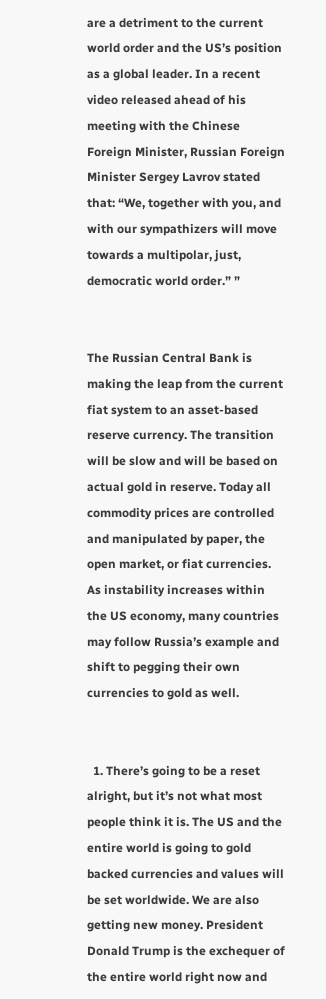are a detriment to the current world order and the US’s position as a global leader. In a recent video released ahead of his meeting with the Chinese Foreign Minister, Russian Foreign Minister Sergey Lavrov stated that: “We, together with you, and with our sympathizers will move towards a multipolar, just, democratic world order.” ”


The Russian Central Bank is making the leap from the current fiat system to an asset-based reserve currency. The transition will be slow and will be based on actual gold in reserve. Today all commodity prices are controlled and manipulated by paper, the open market, or fiat currencies. As instability increases within the US economy, many countries may follow Russia’s example and shift to pegging their own currencies to gold as well.


  1. There’s going to be a reset alright, but it’s not what most people think it is. The US and the entire world is going to gold backed currencies and values will be set worldwide. We are also getting new money. President Donald Trump is the exchequer of the entire world right now and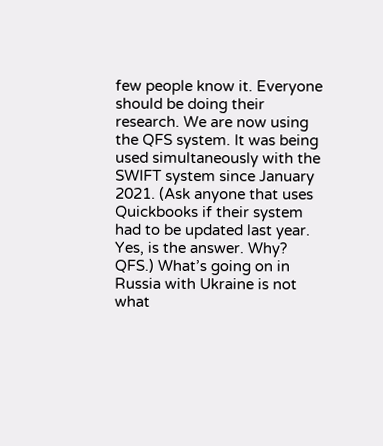few people know it. Everyone should be doing their research. We are now using the QFS system. It was being used simultaneously with the SWIFT system since January 2021. (Ask anyone that uses Quickbooks if their system had to be updated last year. Yes, is the answer. Why? QFS.) What’s going on in Russia with Ukraine is not what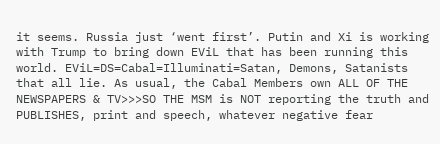it seems. Russia just ‘went first’. Putin and Xi is working with Trump to bring down EViL that has been running this world. EViL=DS=Cabal=Illuminati=Satan, Demons, Satanists that all lie. As usual, the Cabal Members own ALL OF THE NEWSPAPERS & TV>>>SO THE MSM is NOT reporting the truth and PUBLISHES, print and speech, whatever negative fear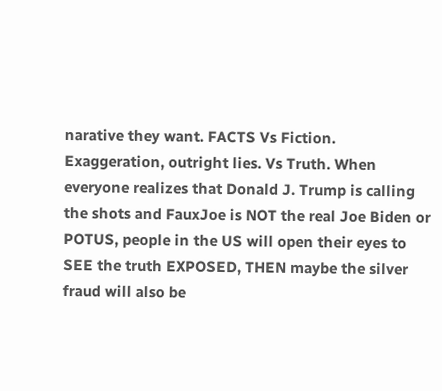narative they want. FACTS Vs Fiction. Exaggeration, outright lies. Vs Truth. When everyone realizes that Donald J. Trump is calling the shots and FauxJoe is NOT the real Joe Biden or POTUS, people in the US will open their eyes to SEE the truth EXPOSED, THEN maybe the silver fraud will also be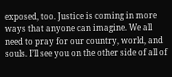exposed, too. Justice is coming in more ways that anyone can imagine. We all need to pray for our country, world, and souls. I’ll see you on the other side of all of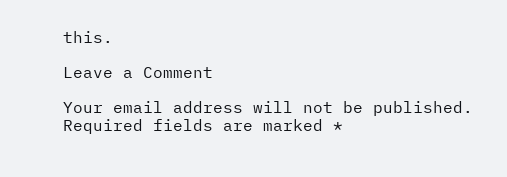this.

Leave a Comment

Your email address will not be published. Required fields are marked *